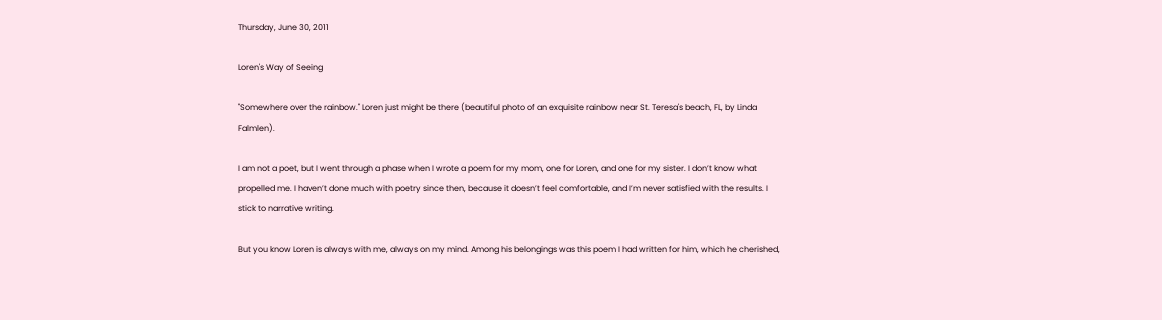Thursday, June 30, 2011

Loren's Way of Seeing

"Somewhere over the rainbow." Loren just might be there (beautiful photo of an exquisite rainbow near St. Teresa's beach, FL, by Linda Falmlen).

I am not a poet, but I went through a phase when I wrote a poem for my mom, one for Loren, and one for my sister. I don’t know what propelled me. I haven’t done much with poetry since then, because it doesn’t feel comfortable, and I’m never satisfied with the results. I stick to narrative writing.

But you know Loren is always with me, always on my mind. Among his belongings was this poem I had written for him, which he cherished,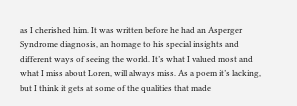as I cherished him. It was written before he had an Asperger Syndrome diagnosis, an homage to his special insights and different ways of seeing the world. It’s what I valued most and what I miss about Loren, will always miss. As a poem it’s lacking, but I think it gets at some of the qualities that made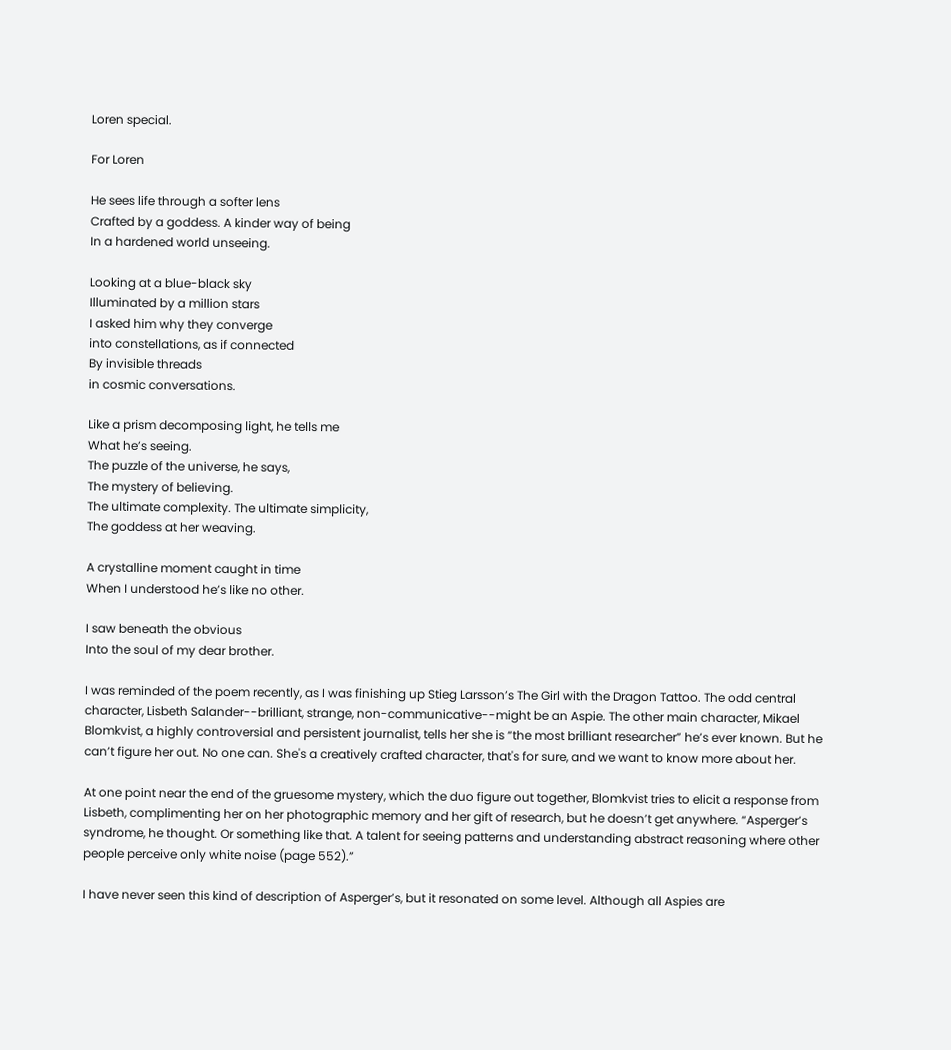Loren special.

For Loren

He sees life through a softer lens
Crafted by a goddess. A kinder way of being
In a hardened world unseeing.

Looking at a blue-black sky
Illuminated by a million stars
I asked him why they converge
into constellations, as if connected
By invisible threads
in cosmic conversations.

Like a prism decomposing light, he tells me
What he’s seeing.
The puzzle of the universe, he says,
The mystery of believing.
The ultimate complexity. The ultimate simplicity,
The goddess at her weaving.

A crystalline moment caught in time
When I understood he’s like no other.

I saw beneath the obvious
Into the soul of my dear brother.

I was reminded of the poem recently, as I was finishing up Stieg Larsson’s The Girl with the Dragon Tattoo. The odd central character, Lisbeth Salander--brilliant, strange, non-communicative--might be an Aspie. The other main character, Mikael Blomkvist, a highly controversial and persistent journalist, tells her she is “the most brilliant researcher” he’s ever known. But he can’t figure her out. No one can. She's a creatively crafted character, that's for sure, and we want to know more about her.

At one point near the end of the gruesome mystery, which the duo figure out together, Blomkvist tries to elicit a response from Lisbeth, complimenting her on her photographic memory and her gift of research, but he doesn’t get anywhere. “Asperger’s syndrome, he thought. Or something like that. A talent for seeing patterns and understanding abstract reasoning where other people perceive only white noise (page 552).”

I have never seen this kind of description of Asperger’s, but it resonated on some level. Although all Aspies are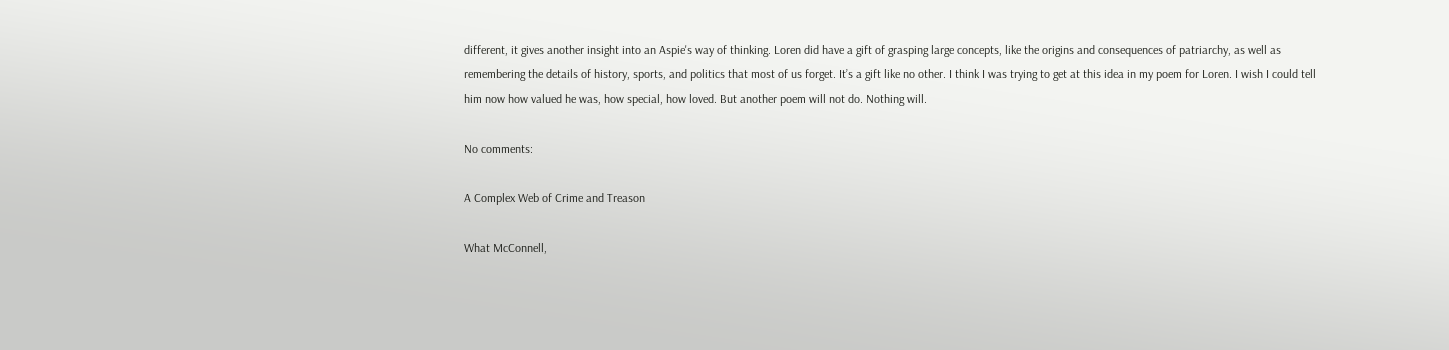different, it gives another insight into an Aspie's way of thinking. Loren did have a gift of grasping large concepts, like the origins and consequences of patriarchy, as well as remembering the details of history, sports, and politics that most of us forget. It’s a gift like no other. I think I was trying to get at this idea in my poem for Loren. I wish I could tell him now how valued he was, how special, how loved. But another poem will not do. Nothing will.

No comments:

A Complex Web of Crime and Treason

What McConnell,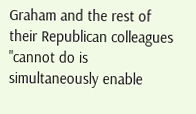Graham and the rest of their Republican colleagues "cannot do is simultaneously enable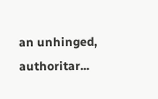an unhinged, authoritar...